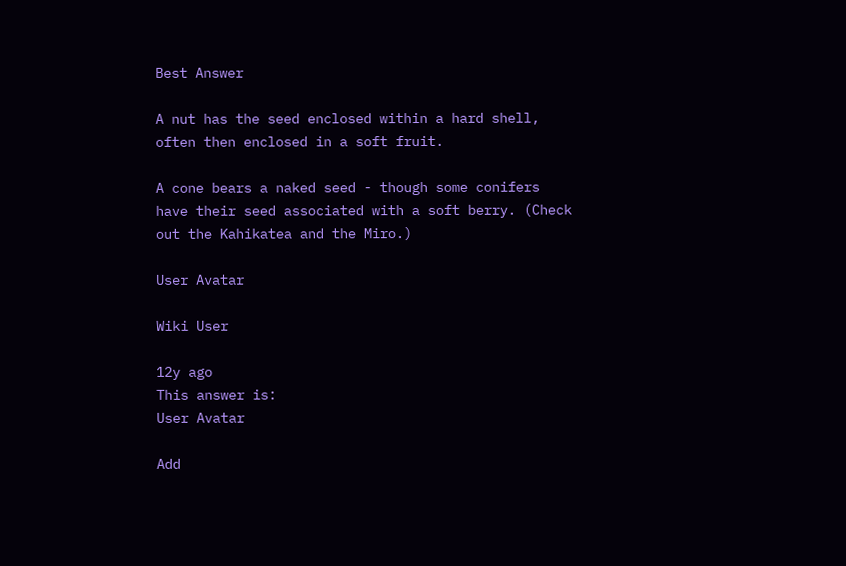Best Answer

A nut has the seed enclosed within a hard shell, often then enclosed in a soft fruit.

A cone bears a naked seed - though some conifers have their seed associated with a soft berry. (Check out the Kahikatea and the Miro.)

User Avatar

Wiki User

12y ago
This answer is:
User Avatar

Add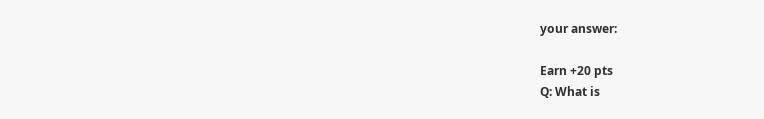your answer:

Earn +20 pts
Q: What is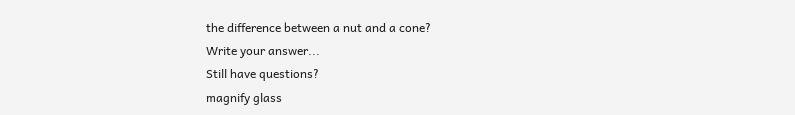the difference between a nut and a cone?
Write your answer...
Still have questions?
magnify glass